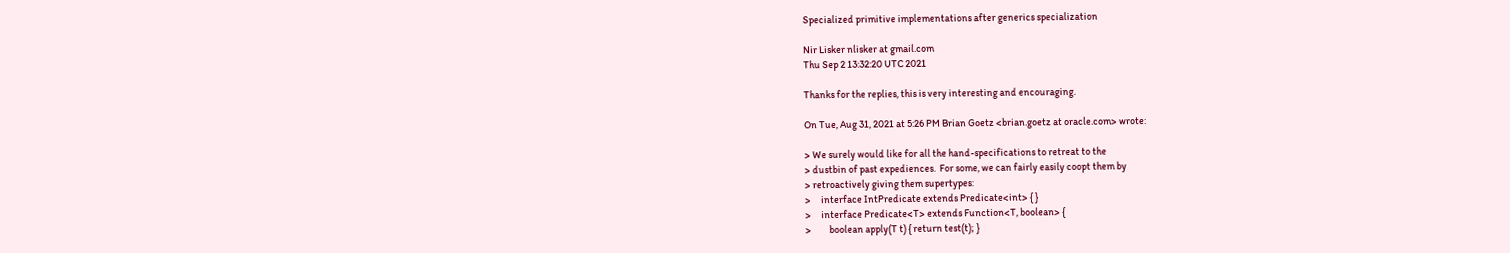Specialized primitive implementations after generics specialization

Nir Lisker nlisker at gmail.com
Thu Sep 2 13:32:20 UTC 2021

Thanks for the replies, this is very interesting and encouraging.

On Tue, Aug 31, 2021 at 5:26 PM Brian Goetz <brian.goetz at oracle.com> wrote:

> We surely would like for all the hand-specifications to retreat to the
> dustbin of past expediences.  For some, we can fairly easily coopt them by
> retroactively giving them supertypes:
>     interface IntPredicate extends Predicate<int> { }
>     interface Predicate<T> extends Function<T, boolean> {
>         boolean apply(T t) { return test(t); }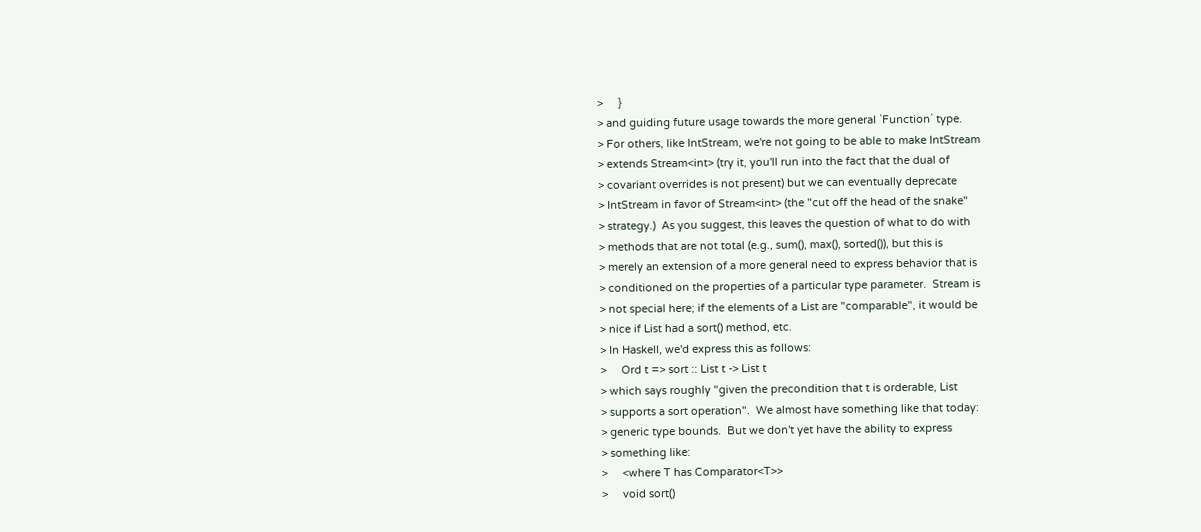>     }
> and guiding future usage towards the more general `Function` type.
> For others, like IntStream, we're not going to be able to make IntStream
> extends Stream<int> (try it, you'll run into the fact that the dual of
> covariant overrides is not present) but we can eventually deprecate
> IntStream in favor of Stream<int> (the "cut off the head of the snake"
> strategy.)  As you suggest, this leaves the question of what to do with
> methods that are not total (e.g., sum(), max(), sorted()), but this is
> merely an extension of a more general need to express behavior that is
> conditioned on the properties of a particular type parameter.  Stream is
> not special here; if the elements of a List are "comparable", it would be
> nice if List had a sort() method, etc.
> In Haskell, we'd express this as follows:
>     Ord t => sort :: List t -> List t
> which says roughly "given the precondition that t is orderable, List
> supports a sort operation".  We almost have something like that today:
> generic type bounds.  But we don't yet have the ability to express
> something like:
>     <where T has Comparator<T>>
>     void sort()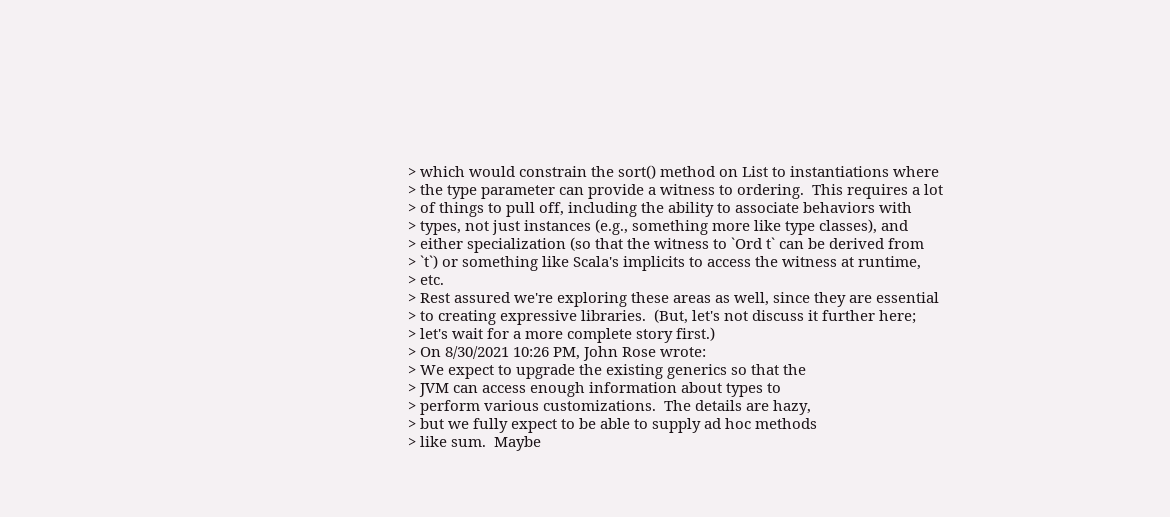> which would constrain the sort() method on List to instantiations where
> the type parameter can provide a witness to ordering.  This requires a lot
> of things to pull off, including the ability to associate behaviors with
> types, not just instances (e.g., something more like type classes), and
> either specialization (so that the witness to `Ord t` can be derived from
> `t`) or something like Scala's implicits to access the witness at runtime,
> etc.
> Rest assured we're exploring these areas as well, since they are essential
> to creating expressive libraries.  (But, let's not discuss it further here;
> let's wait for a more complete story first.)
> On 8/30/2021 10:26 PM, John Rose wrote:
> We expect to upgrade the existing generics so that the
> JVM can access enough information about types to
> perform various customizations.  The details are hazy,
> but we fully expect to be able to supply ad hoc methods
> like sum.  Maybe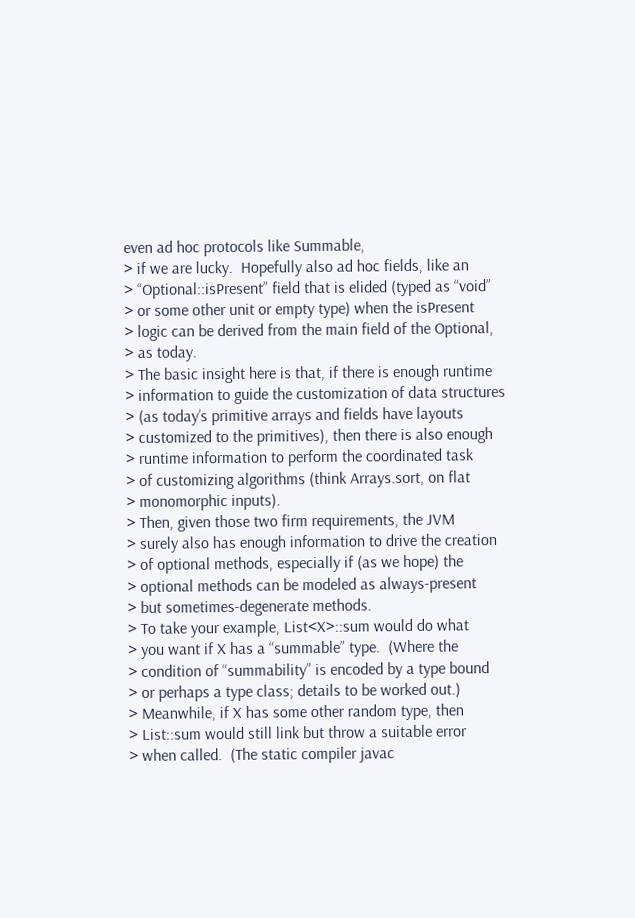even ad hoc protocols like Summable,
> if we are lucky.  Hopefully also ad hoc fields, like an
> “Optional::isPresent” field that is elided (typed as “void”
> or some other unit or empty type) when the isPresent
> logic can be derived from the main field of the Optional,
> as today.
> The basic insight here is that, if there is enough runtime
> information to guide the customization of data structures
> (as today’s primitive arrays and fields have layouts
> customized to the primitives), then there is also enough
> runtime information to perform the coordinated task
> of customizing algorithms (think Arrays.sort, on flat
> monomorphic inputs).
> Then, given those two firm requirements, the JVM
> surely also has enough information to drive the creation
> of optional methods, especially if (as we hope) the
> optional methods can be modeled as always-present
> but sometimes-degenerate methods.
> To take your example, List<X>::sum would do what
> you want if X has a “summable” type.  (Where the
> condition of “summability” is encoded by a type bound
> or perhaps a type class; details to be worked out.)
> Meanwhile, if X has some other random type, then
> List::sum would still link but throw a suitable error
> when called.  (The static compiler javac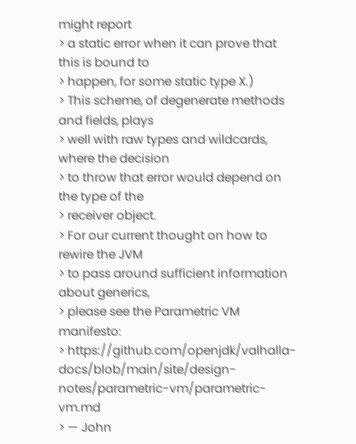might report
> a static error when it can prove that this is bound to
> happen, for some static type X.)
> This scheme, of degenerate methods and fields, plays
> well with raw types and wildcards, where the decision
> to throw that error would depend on the type of the
> receiver object.
> For our current thought on how to rewire the JVM
> to pass around sufficient information about generics,
> please see the Parametric VM manifesto:
> https://github.com/openjdk/valhalla-docs/blob/main/site/design-notes/parametric-vm/parametric-vm.md
> — John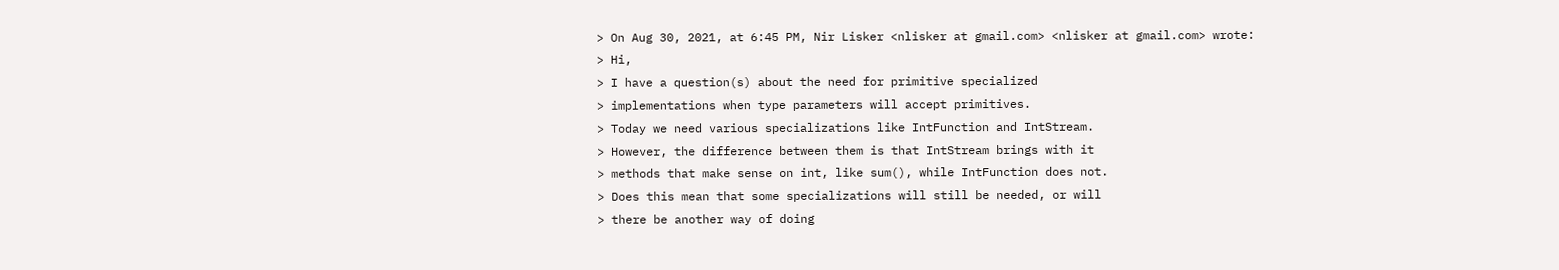> On Aug 30, 2021, at 6:45 PM, Nir Lisker <nlisker at gmail.com> <nlisker at gmail.com> wrote:
> Hi,
> I have a question(s) about the need for primitive specialized
> implementations when type parameters will accept primitives.
> Today we need various specializations like IntFunction and IntStream.
> However, the difference between them is that IntStream brings with it
> methods that make sense on int, like sum(), while IntFunction does not.
> Does this mean that some specializations will still be needed, or will
> there be another way of doing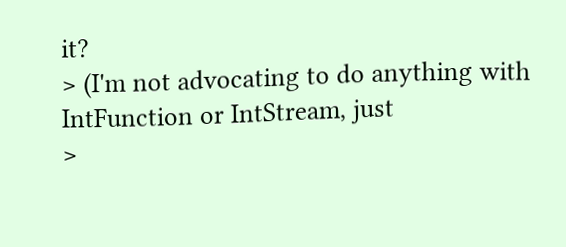it?
> (I'm not advocating to do anything with IntFunction or IntStream, just
>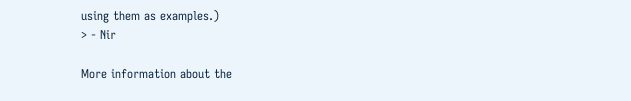using them as examples.)
> - Nir

More information about the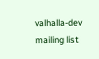valhalla-dev mailing list